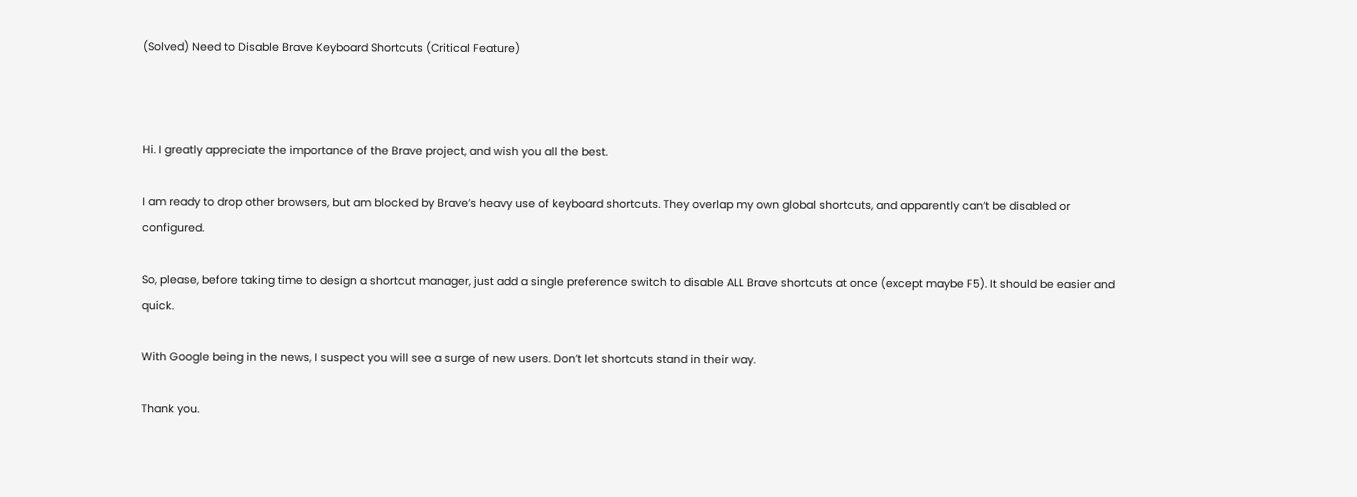(Solved) Need to Disable Brave Keyboard Shortcuts (Critical Feature)



Hi. I greatly appreciate the importance of the Brave project, and wish you all the best.

I am ready to drop other browsers, but am blocked by Brave’s heavy use of keyboard shortcuts. They overlap my own global shortcuts, and apparently can’t be disabled or configured.

So, please, before taking time to design a shortcut manager, just add a single preference switch to disable ALL Brave shortcuts at once (except maybe F5). It should be easier and quick.

With Google being in the news, I suspect you will see a surge of new users. Don’t let shortcuts stand in their way.

Thank you.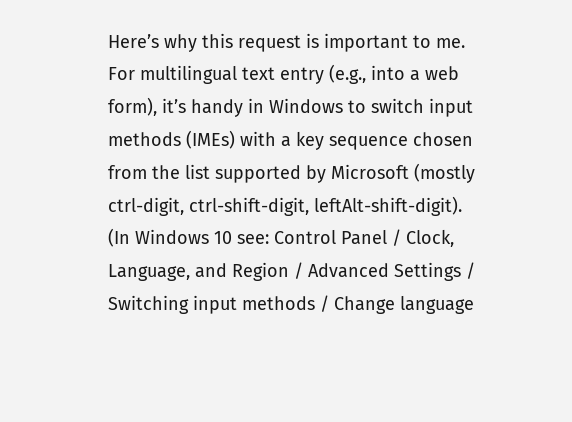Here’s why this request is important to me. For multilingual text entry (e.g., into a web form), it’s handy in Windows to switch input methods (IMEs) with a key sequence chosen from the list supported by Microsoft (mostly ctrl-digit, ctrl-shift-digit, leftAlt-shift-digit). (In Windows 10 see: Control Panel / Clock, Language, and Region / Advanced Settings / Switching input methods / Change language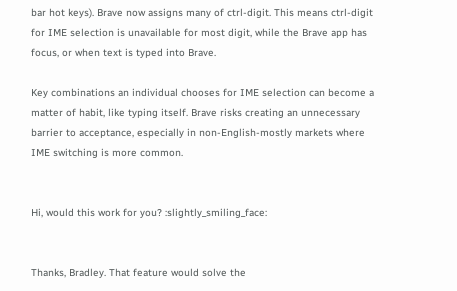bar hot keys). Brave now assigns many of ctrl-digit. This means ctrl-digit for IME selection is unavailable for most digit, while the Brave app has focus, or when text is typed into Brave.

Key combinations an individual chooses for IME selection can become a matter of habit, like typing itself. Brave risks creating an unnecessary barrier to acceptance, especially in non-English-mostly markets where IME switching is more common.


Hi, would this work for you? :slightly_smiling_face:


Thanks, Bradley. That feature would solve the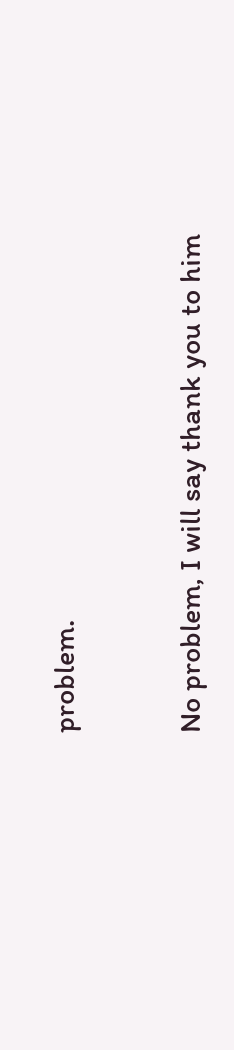problem.


No problem, I will say thank you to him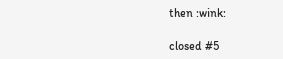then :wink:

closed #5